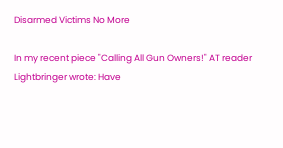Disarmed Victims No More

In my recent piece "Calling All Gun Owners!" AT reader Lightbringer wrote: Have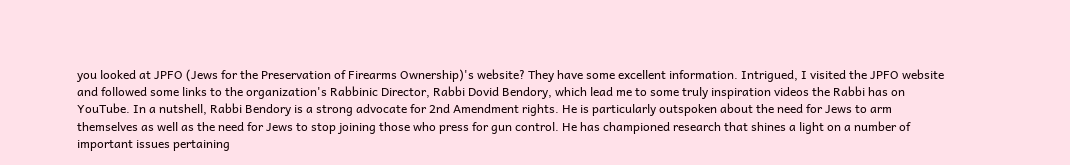you looked at JPFO (Jews for the Preservation of Firearms Ownership)'s website? They have some excellent information. Intrigued, I visited the JPFO website and followed some links to the organization's Rabbinic Director, Rabbi Dovid Bendory, which lead me to some truly inspiration videos the Rabbi has on YouTube. In a nutshell, Rabbi Bendory is a strong advocate for 2nd Amendment rights. He is particularly outspoken about the need for Jews to arm themselves as well as the need for Jews to stop joining those who press for gun control. He has championed research that shines a light on a number of important issues pertaining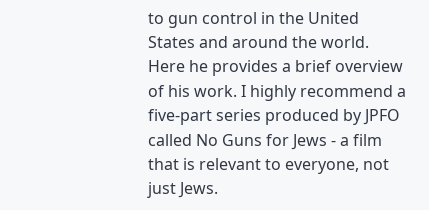to gun control in the United States and around the world. Here he provides a brief overview of his work. I highly recommend a five-part series produced by JPFO called No Guns for Jews - a film that is relevant to everyone, not just Jews.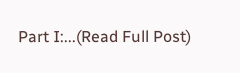Part I:...(Read Full Post)